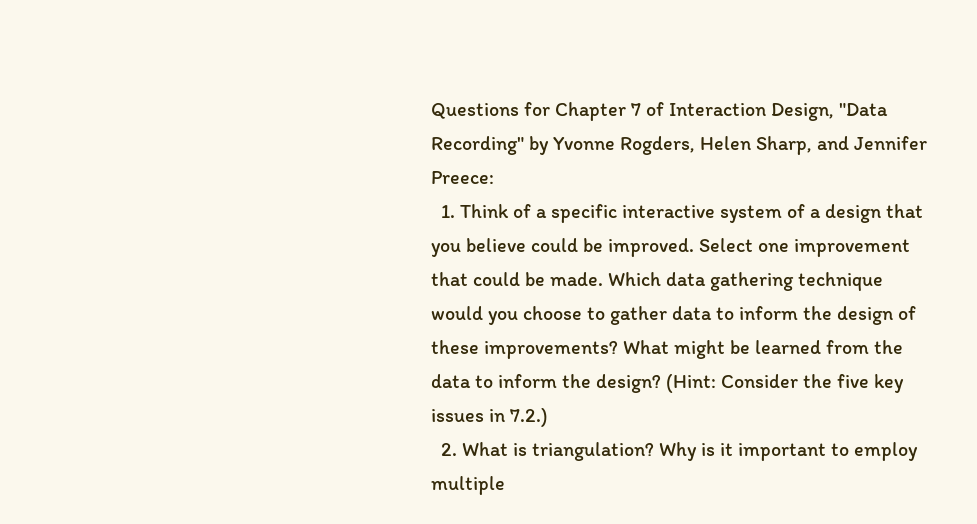Questions for Chapter 7 of Interaction Design, "Data Recording" by Yvonne Rogders, Helen Sharp, and Jennifer Preece:
  1. Think of a specific interactive system of a design that you believe could be improved. Select one improvement that could be made. Which data gathering technique would you choose to gather data to inform the design of these improvements? What might be learned from the data to inform the design? (Hint: Consider the five key issues in 7.2.)
  2. What is triangulation? Why is it important to employ multiple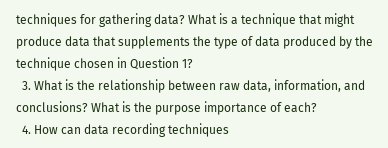techniques for gathering data? What is a technique that might produce data that supplements the type of data produced by the technique chosen in Question 1?
  3. What is the relationship between raw data, information, and conclusions? What is the purpose importance of each?
  4. How can data recording techniques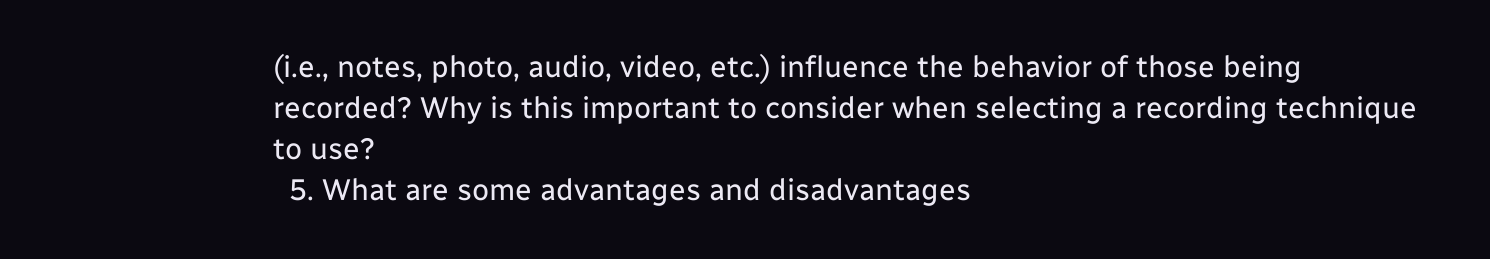(i.e., notes, photo, audio, video, etc.) influence the behavior of those being recorded? Why is this important to consider when selecting a recording technique to use?
  5. What are some advantages and disadvantages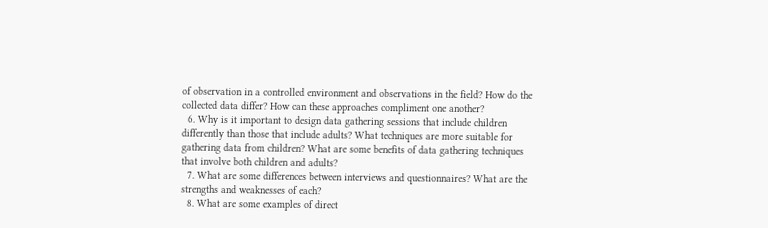of observation in a controlled environment and observations in the field? How do the collected data differ? How can these approaches compliment one another?
  6. Why is it important to design data gathering sessions that include children differently than those that include adults? What techniques are more suitable for gathering data from children? What are some benefits of data gathering techniques that involve both children and adults?
  7. What are some differences between interviews and questionnaires? What are the strengths and weaknesses of each?
  8. What are some examples of direct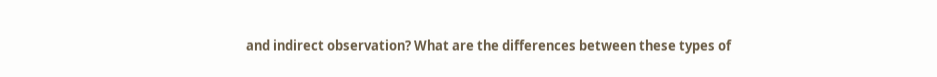and indirect observation? What are the differences between these types of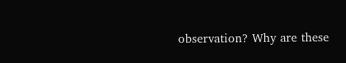observation? Why are these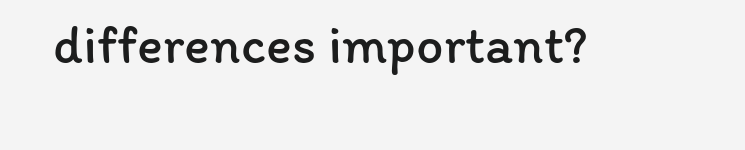differences important?